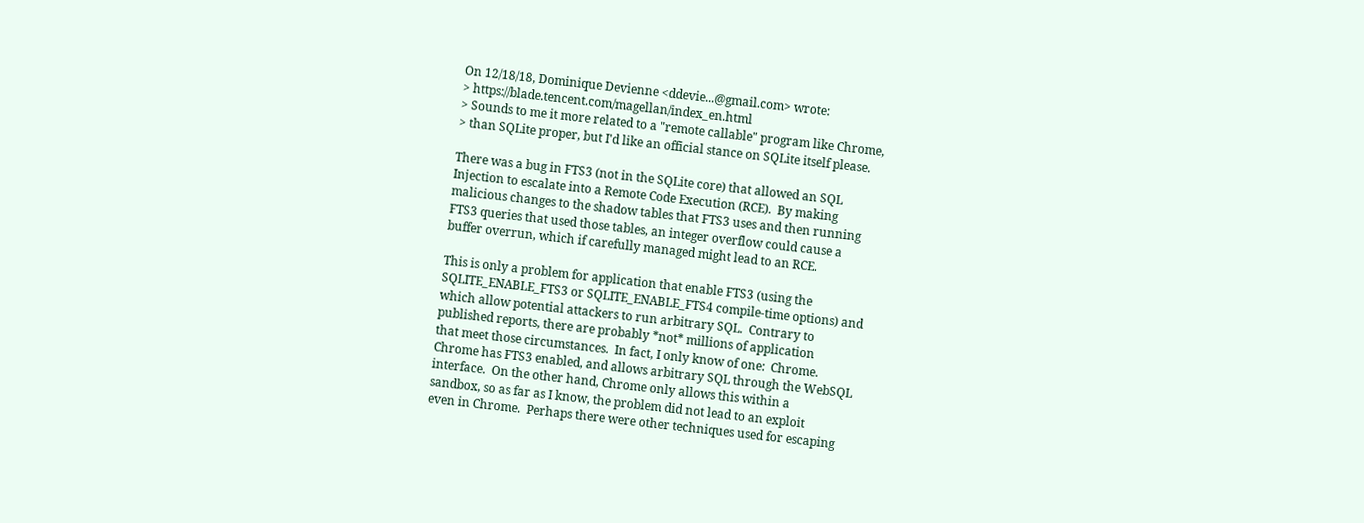On 12/18/18, Dominique Devienne <ddevie...@gmail.com> wrote:
> https://blade.tencent.com/magellan/index_en.html
> Sounds to me it more related to a "remote callable" program like Chrome,
> than SQLite proper, but I'd like an official stance on SQLite itself please.

There was a bug in FTS3 (not in the SQLite core) that allowed an SQL
Injection to escalate into a Remote Code Execution (RCE).  By making
malicious changes to the shadow tables that FTS3 uses and then running
FTS3 queries that used those tables, an integer overflow could cause a
buffer overrun, which if carefully managed might lead to an RCE.

This is only a problem for application that enable FTS3 (using the
SQLITE_ENABLE_FTS3 or SQLITE_ENABLE_FTS4 compile-time options) and
which allow potential attackers to run arbitrary SQL.  Contrary to
published reports, there are probably *not* millions of application
that meet those circumstances.  In fact, I only know of one:  Chrome.
Chrome has FTS3 enabled, and allows arbitrary SQL through the WebSQL
interface.  On the other hand, Chrome only allows this within a
sandbox, so as far as I know, the problem did not lead to an exploit
even in Chrome.  Perhaps there were other techniques used for escaping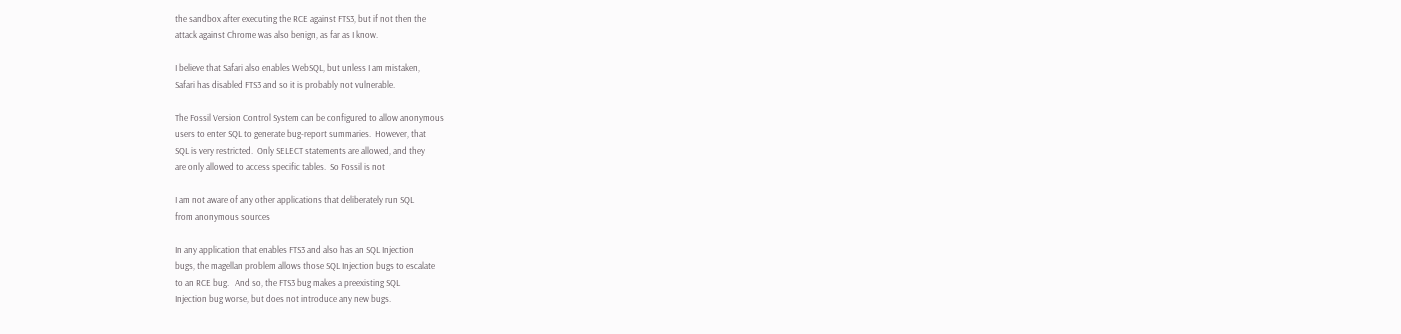the sandbox after executing the RCE against FTS3, but if not then the
attack against Chrome was also benign, as far as I know.

I believe that Safari also enables WebSQL, but unless I am mistaken,
Safari has disabled FTS3 and so it is probably not vulnerable.

The Fossil Version Control System can be configured to allow anonymous
users to enter SQL to generate bug-report summaries.  However, that
SQL is very restricted.  Only SELECT statements are allowed, and they
are only allowed to access specific tables.  So Fossil is not

I am not aware of any other applications that deliberately run SQL
from anonymous sources

In any application that enables FTS3 and also has an SQL Injection
bugs, the magellan problem allows those SQL Injection bugs to escalate
to an RCE bug.   And so, the FTS3 bug makes a preexisting SQL
Injection bug worse, but does not introduce any new bugs.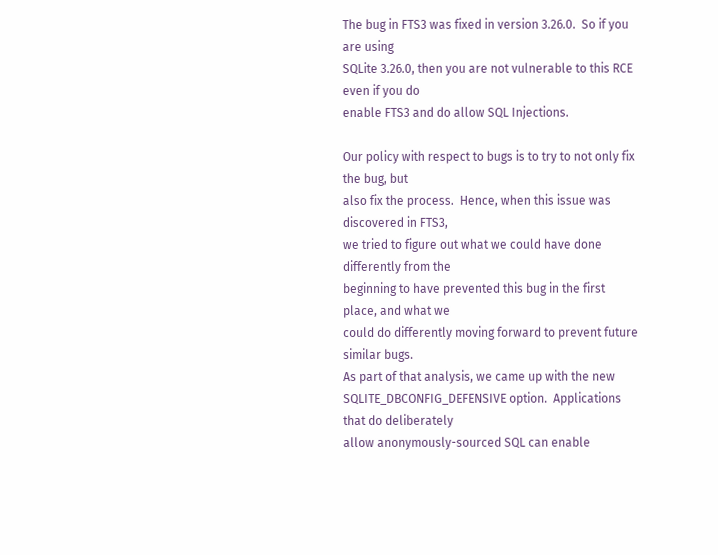The bug in FTS3 was fixed in version 3.26.0.  So if you are using
SQLite 3.26.0, then you are not vulnerable to this RCE even if you do
enable FTS3 and do allow SQL Injections.

Our policy with respect to bugs is to try to not only fix the bug, but
also fix the process.  Hence, when this issue was discovered in FTS3,
we tried to figure out what we could have done differently from the
beginning to have prevented this bug in the first place, and what we
could do differently moving forward to prevent future similar bugs.
As part of that analysis, we came up with the new
SQLITE_DBCONFIG_DEFENSIVE option.  Applications that do deliberately
allow anonymously-sourced SQL can enable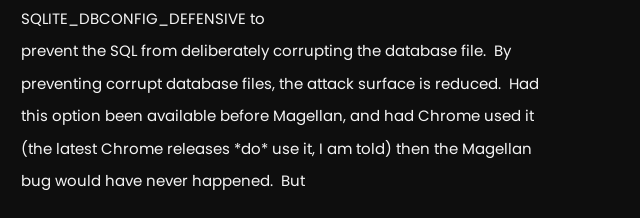SQLITE_DBCONFIG_DEFENSIVE to
prevent the SQL from deliberately corrupting the database file.  By
preventing corrupt database files, the attack surface is reduced.  Had
this option been available before Magellan, and had Chrome used it
(the latest Chrome releases *do* use it, I am told) then the Magellan
bug would have never happened.  But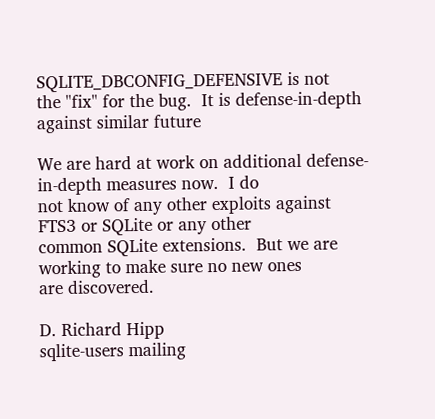SQLITE_DBCONFIG_DEFENSIVE is not
the "fix" for the bug.  It is defense-in-depth against similar future

We are hard at work on additional defense-in-depth measures now.  I do
not know of any other exploits against FTS3 or SQLite or any other
common SQLite extensions.  But we are working to make sure no new ones
are discovered.

D. Richard Hipp
sqlite-users mailing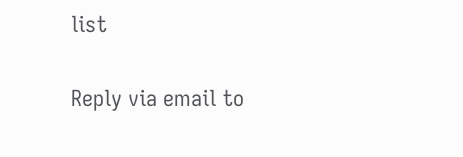list

Reply via email to